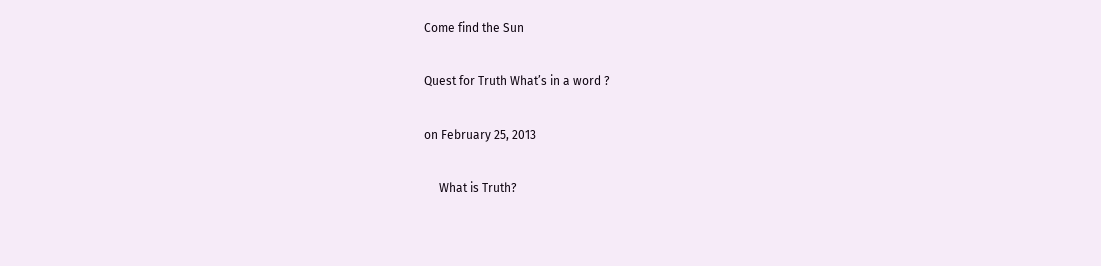Come find the Sun

Quest for Truth What’s in a word ?

on February 25, 2013

     What is Truth?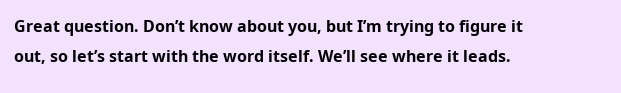Great question. Don’t know about you, but I’m trying to figure it out, so let’s start with the word itself. We’ll see where it leads.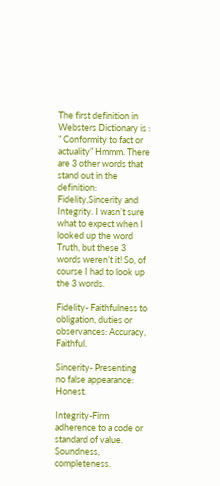The first definition in Websters Dictionary is : ” Conformity to fact or actuality” Hmmm. There are 3 other words that stand out in the definition: Fidelity,Sincerity and Integrity. I wasn’t sure what to expect when I looked up the word Truth, but these 3 words weren’t it! So, of course I had to look up the 3 words.

Fidelity- Faithfulness to obligation, duties or observances: Accuracy, Faithful.

Sincerity- Presenting no false appearance: Honest.

Integrity-Firm adherence to a code or standard of value. Soundness, completeness.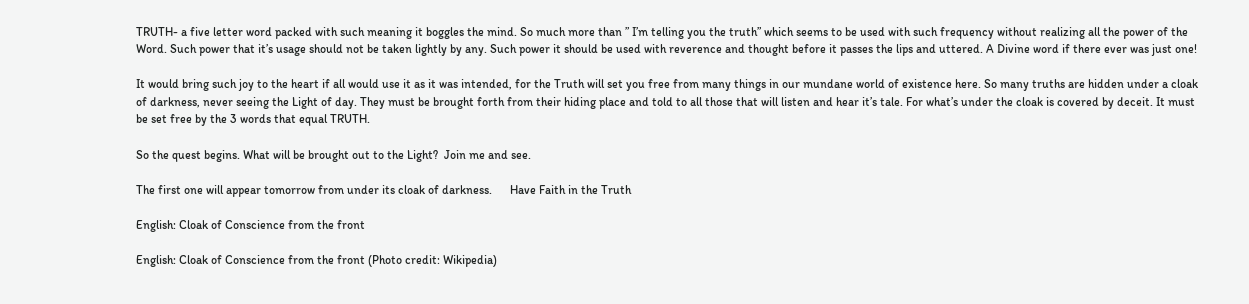TRUTH- a five letter word packed with such meaning it boggles the mind. So much more than ” I’m telling you the truth” which seems to be used with such frequency without realizing all the power of the Word. Such power that it’s usage should not be taken lightly by any. Such power it should be used with reverence and thought before it passes the lips and uttered. A Divine word if there ever was just one!

It would bring such joy to the heart if all would use it as it was intended, for the Truth will set you free from many things in our mundane world of existence here. So many truths are hidden under a cloak of darkness, never seeing the Light of day. They must be brought forth from their hiding place and told to all those that will listen and hear it’s tale. For what’s under the cloak is covered by deceit. It must be set free by the 3 words that equal TRUTH.

So the quest begins. What will be brought out to the Light?  Join me and see.

The first one will appear tomorrow from under its cloak of darkness.      Have Faith in the Truth

English: Cloak of Conscience from the front

English: Cloak of Conscience from the front (Photo credit: Wikipedia)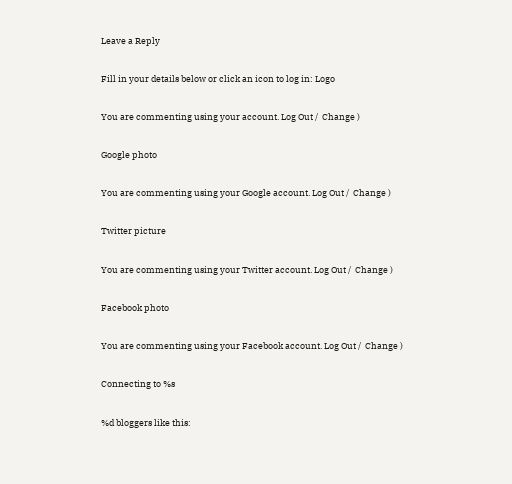Leave a Reply

Fill in your details below or click an icon to log in: Logo

You are commenting using your account. Log Out /  Change )

Google photo

You are commenting using your Google account. Log Out /  Change )

Twitter picture

You are commenting using your Twitter account. Log Out /  Change )

Facebook photo

You are commenting using your Facebook account. Log Out /  Change )

Connecting to %s

%d bloggers like this: